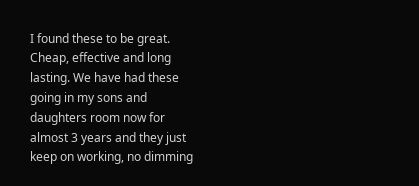I found these to be great. Cheap, effective and long lasting. We have had these going in my sons and daughters room now for almost 3 years and they just keep on working, no dimming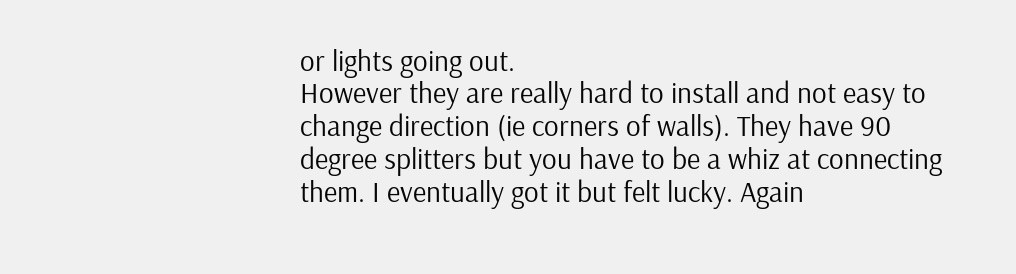or lights going out.
However they are really hard to install and not easy to change direction (ie corners of walls). They have 90 degree splitters but you have to be a whiz at connecting them. I eventually got it but felt lucky. Again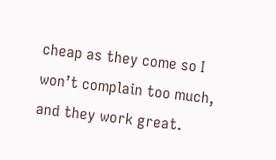cheap as they come so I won’t complain too much, and they work great.